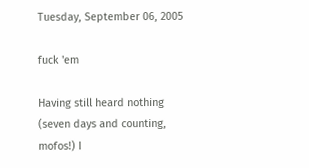Tuesday, September 06, 2005

fuck 'em

Having still heard nothing (seven days and counting, mofos!) I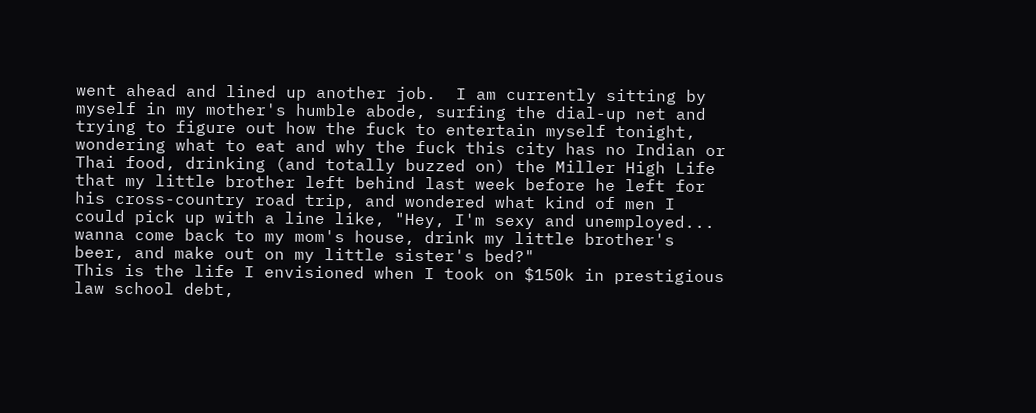went ahead and lined up another job.  I am currently sitting by myself in my mother's humble abode, surfing the dial-up net and trying to figure out how the fuck to entertain myself tonight, wondering what to eat and why the fuck this city has no Indian or Thai food, drinking (and totally buzzed on) the Miller High Life that my little brother left behind last week before he left for his cross-country road trip, and wondered what kind of men I could pick up with a line like, "Hey, I'm sexy and unemployed... wanna come back to my mom's house, drink my little brother's beer, and make out on my little sister's bed?"
This is the life I envisioned when I took on $150k in prestigious law school debt,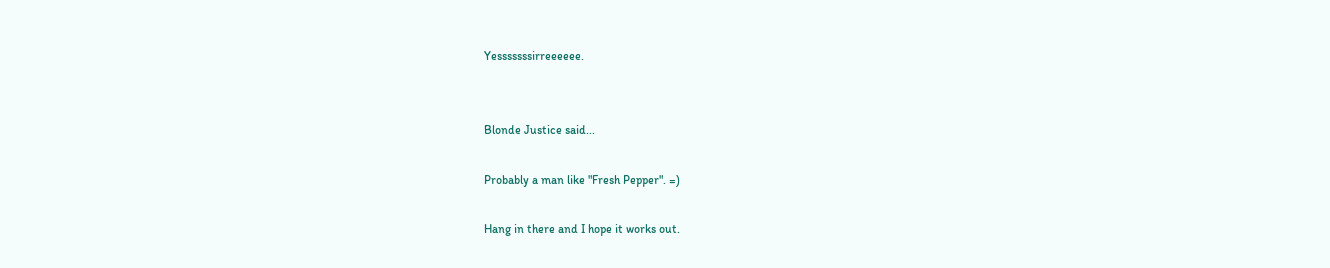Yesssssssirreeeeee.


Blonde Justice said...

Probably a man like "Fresh Pepper". =)

Hang in there and I hope it works out.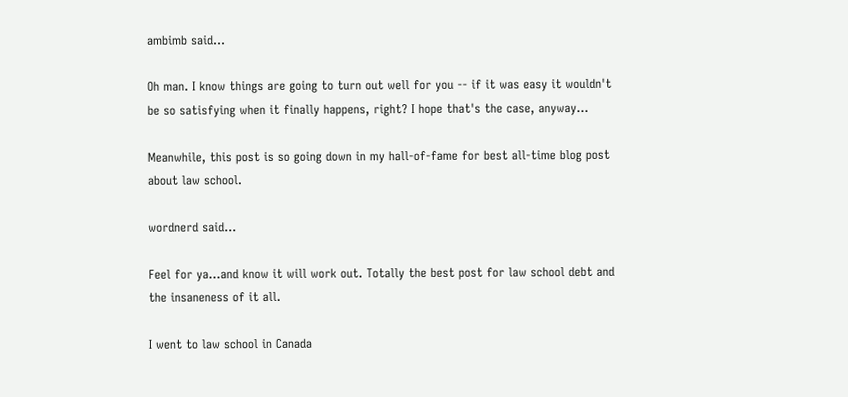ambimb said...

Oh man. I know things are going to turn out well for you -- if it was easy it wouldn't be so satisfying when it finally happens, right? I hope that's the case, anyway...

Meanwhile, this post is so going down in my hall-of-fame for best all-time blog post about law school.

wordnerd said...

Feel for ya...and know it will work out. Totally the best post for law school debt and the insaneness of it all.

I went to law school in Canada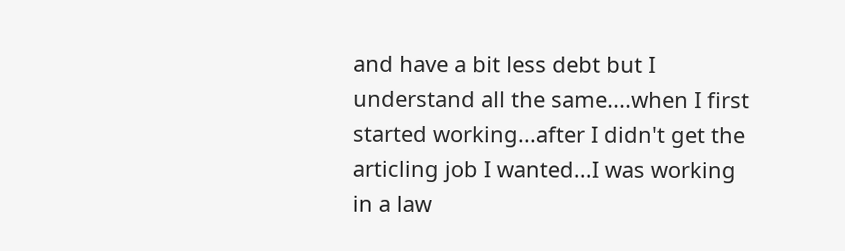and have a bit less debt but I understand all the same....when I first started working...after I didn't get the articling job I wanted...I was working in a law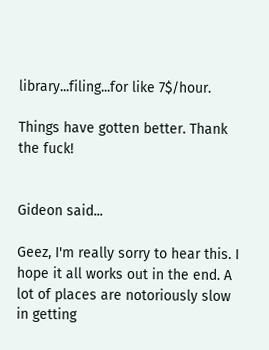library...filing...for like 7$/hour.

Things have gotten better. Thank the fuck!


Gideon said...

Geez, I'm really sorry to hear this. I hope it all works out in the end. A lot of places are notoriously slow in getting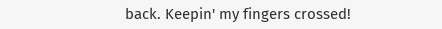back. Keepin' my fingers crossed!